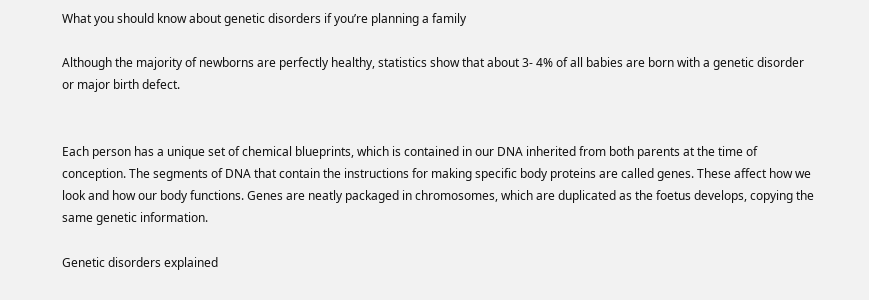What you should know about genetic disorders if you’re planning a family

Although the majority of newborns are perfectly healthy, statistics show that about 3- 4% of all babies are born with a genetic disorder or major birth defect.


Each person has a unique set of chemical blueprints, which is contained in our DNA inherited from both parents at the time of conception. The segments of DNA that contain the instructions for making specific body proteins are called genes. These affect how we look and how our body functions. Genes are neatly packaged in chromosomes, which are duplicated as the foetus develops, copying the same genetic information.

Genetic disorders explained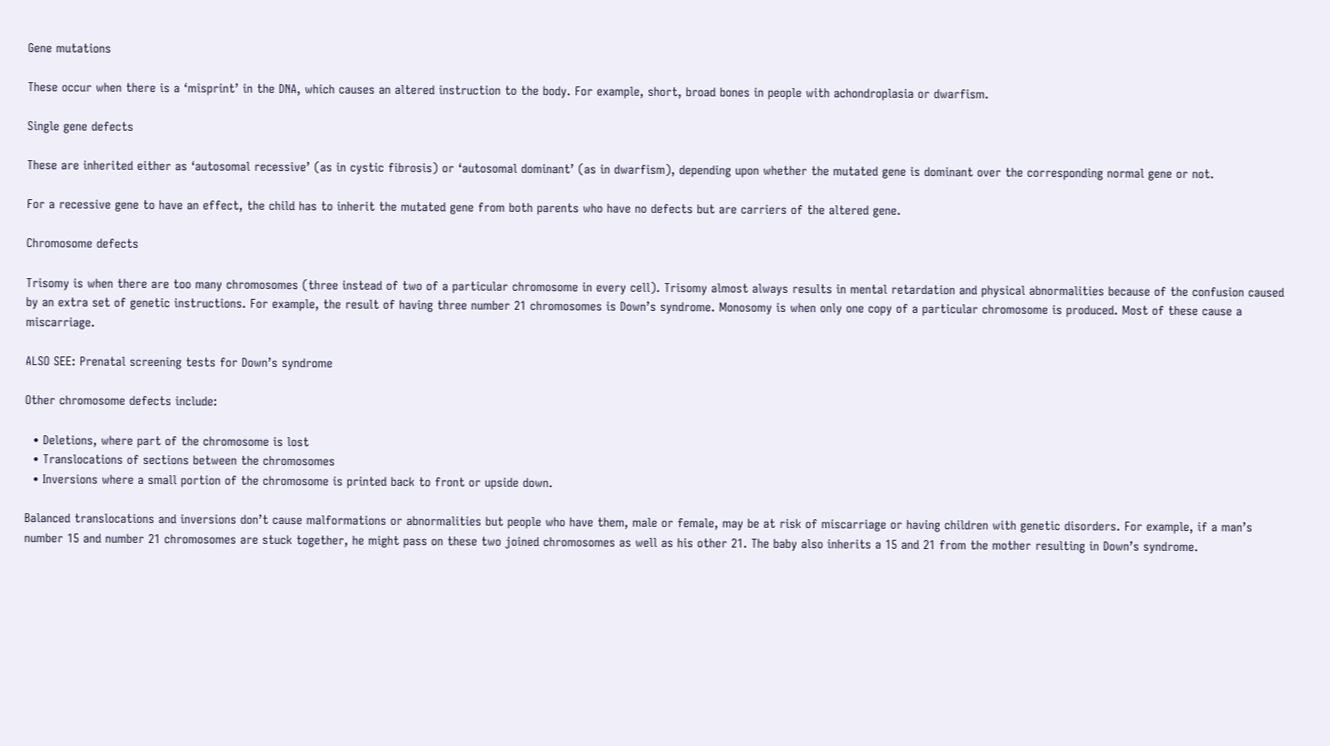Gene mutations

These occur when there is a ‘misprint’ in the DNA, which causes an altered instruction to the body. For example, short, broad bones in people with achondroplasia or dwarfism.

Single gene defects

These are inherited either as ‘autosomal recessive’ (as in cystic fibrosis) or ‘autosomal dominant’ (as in dwarfism), depending upon whether the mutated gene is dominant over the corresponding normal gene or not.

For a recessive gene to have an effect, the child has to inherit the mutated gene from both parents who have no defects but are carriers of the altered gene.

Chromosome defects

Trisomy is when there are too many chromosomes (three instead of two of a particular chromosome in every cell). Trisomy almost always results in mental retardation and physical abnormalities because of the confusion caused by an extra set of genetic instructions. For example, the result of having three number 21 chromosomes is Down’s syndrome. Monosomy is when only one copy of a particular chromosome is produced. Most of these cause a miscarriage.

ALSO SEE: Prenatal screening tests for Down’s syndrome

Other chromosome defects include:

  • Deletions, where part of the chromosome is lost
  • Translocations of sections between the chromosomes
  • Inversions where a small portion of the chromosome is printed back to front or upside down.

Balanced translocations and inversions don’t cause malformations or abnormalities but people who have them, male or female, may be at risk of miscarriage or having children with genetic disorders. For example, if a man’s number 15 and number 21 chromosomes are stuck together, he might pass on these two joined chromosomes as well as his other 21. The baby also inherits a 15 and 21 from the mother resulting in Down’s syndrome.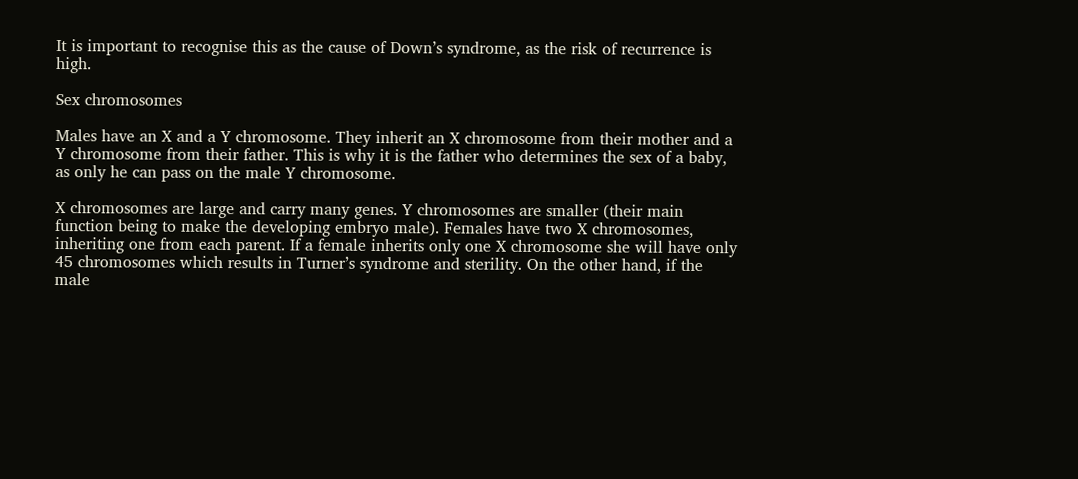It is important to recognise this as the cause of Down’s syndrome, as the risk of recurrence is high.

Sex chromosomes

Males have an X and a Y chromosome. They inherit an X chromosome from their mother and a Y chromosome from their father. This is why it is the father who determines the sex of a baby, as only he can pass on the male Y chromosome.

X chromosomes are large and carry many genes. Y chromosomes are smaller (their main function being to make the developing embryo male). Females have two X chromosomes, inheriting one from each parent. If a female inherits only one X chromosome she will have only 45 chromosomes which results in Turner’s syndrome and sterility. On the other hand, if the male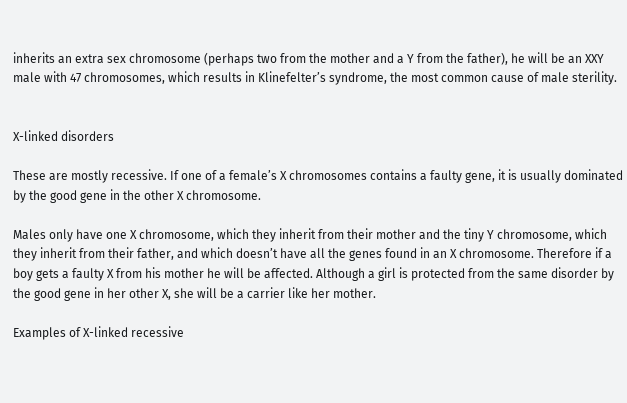inherits an extra sex chromosome (perhaps two from the mother and a Y from the father), he will be an XXY male with 47 chromosomes, which results in Klinefelter’s syndrome, the most common cause of male sterility.


X-linked disorders

These are mostly recessive. If one of a female’s X chromosomes contains a faulty gene, it is usually dominated by the good gene in the other X chromosome.

Males only have one X chromosome, which they inherit from their mother and the tiny Y chromosome, which they inherit from their father, and which doesn’t have all the genes found in an X chromosome. Therefore if a boy gets a faulty X from his mother he will be affected. Although a girl is protected from the same disorder by the good gene in her other X, she will be a carrier like her mother.

Examples of X-linked recessive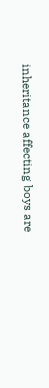inheritance affecting boys are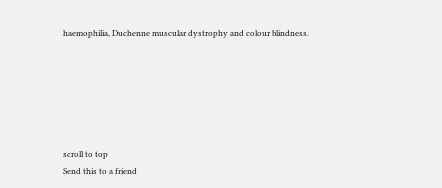haemophilia, Duchenne muscular dystrophy and colour blindness.






scroll to top
Send this to a friend